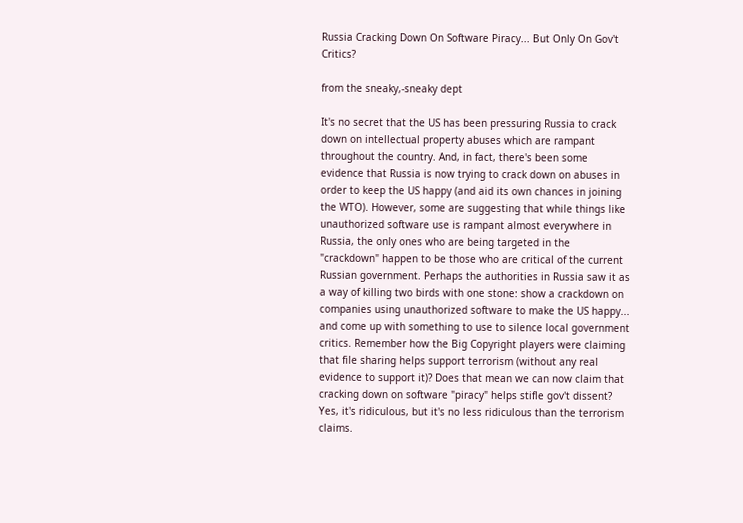Russia Cracking Down On Software Piracy... But Only On Gov't Critics?

from the sneaky,-sneaky dept

It's no secret that the US has been pressuring Russia to crack down on intellectual property abuses which are rampant throughout the country. And, in fact, there's been some evidence that Russia is now trying to crack down on abuses in order to keep the US happy (and aid its own chances in joining the WTO). However, some are suggesting that while things like unauthorized software use is rampant almost everywhere in Russia, the only ones who are being targeted in the "crackdown" happen to be those who are critical of the current Russian government. Perhaps the authorities in Russia saw it as a way of killing two birds with one stone: show a crackdown on companies using unauthorized software to make the US happy... and come up with something to use to silence local government critics. Remember how the Big Copyright players were claiming that file sharing helps support terrorism (without any real evidence to support it)? Does that mean we can now claim that cracking down on software "piracy" helps stifle gov't dissent? Yes, it's ridiculous, but it's no less ridiculous than the terrorism claims.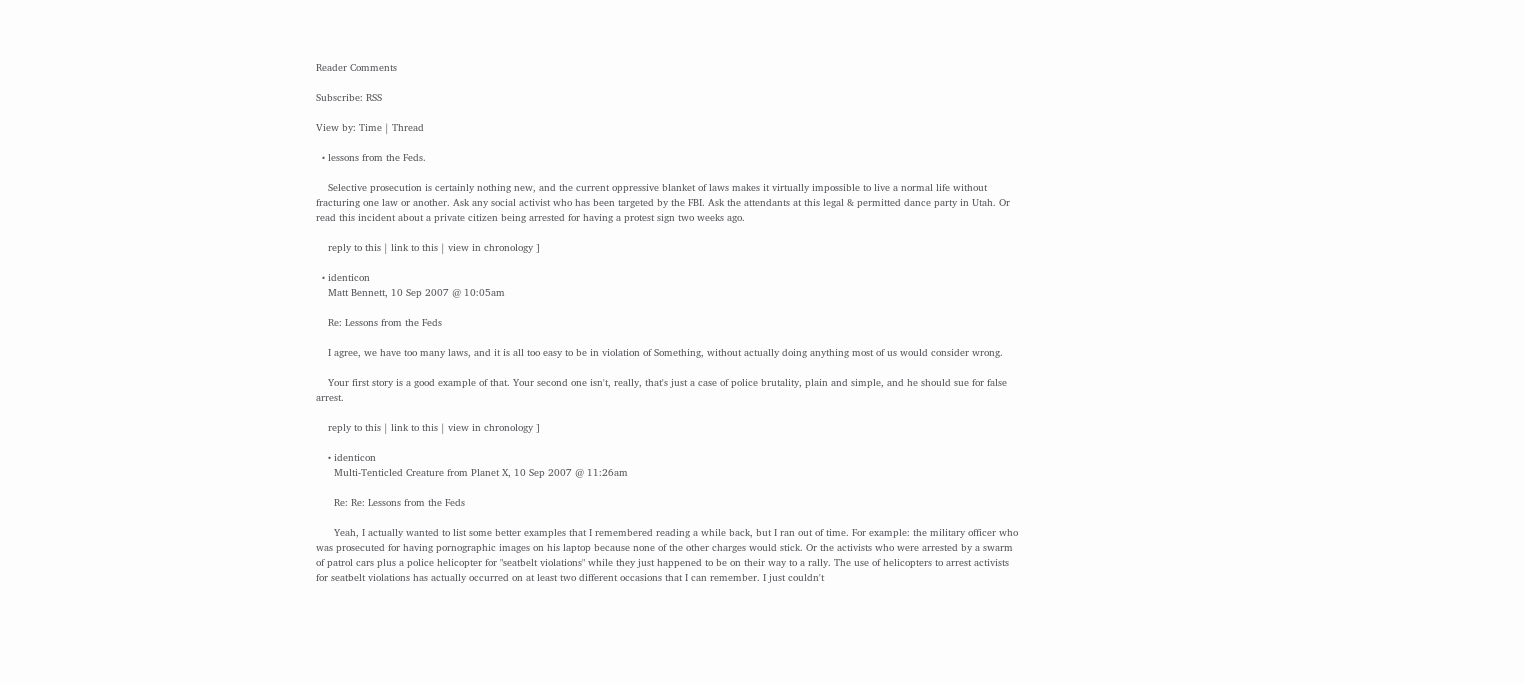Reader Comments

Subscribe: RSS

View by: Time | Thread

  • lessons from the Feds.

    Selective prosecution is certainly nothing new, and the current oppressive blanket of laws makes it virtually impossible to live a normal life without fracturing one law or another. Ask any social activist who has been targeted by the FBI. Ask the attendants at this legal & permitted dance party in Utah. Or read this incident about a private citizen being arrested for having a protest sign two weeks ago.

    reply to this | link to this | view in chronology ]

  • identicon
    Matt Bennett, 10 Sep 2007 @ 10:05am

    Re: Lessons from the Feds

    I agree, we have too many laws, and it is all too easy to be in violation of Something, without actually doing anything most of us would consider wrong.

    Your first story is a good example of that. Your second one isn't, really, that's just a case of police brutality, plain and simple, and he should sue for false arrest.

    reply to this | link to this | view in chronology ]

    • identicon
      Multi-Tenticled Creature from Planet X, 10 Sep 2007 @ 11:26am

      Re: Re: Lessons from the Feds

      Yeah, I actually wanted to list some better examples that I remembered reading a while back, but I ran out of time. For example: the military officer who was prosecuted for having pornographic images on his laptop because none of the other charges would stick. Or the activists who were arrested by a swarm of patrol cars plus a police helicopter for "seatbelt violations" while they just happened to be on their way to a rally. The use of helicopters to arrest activists for seatbelt violations has actually occurred on at least two different occasions that I can remember. I just couldn't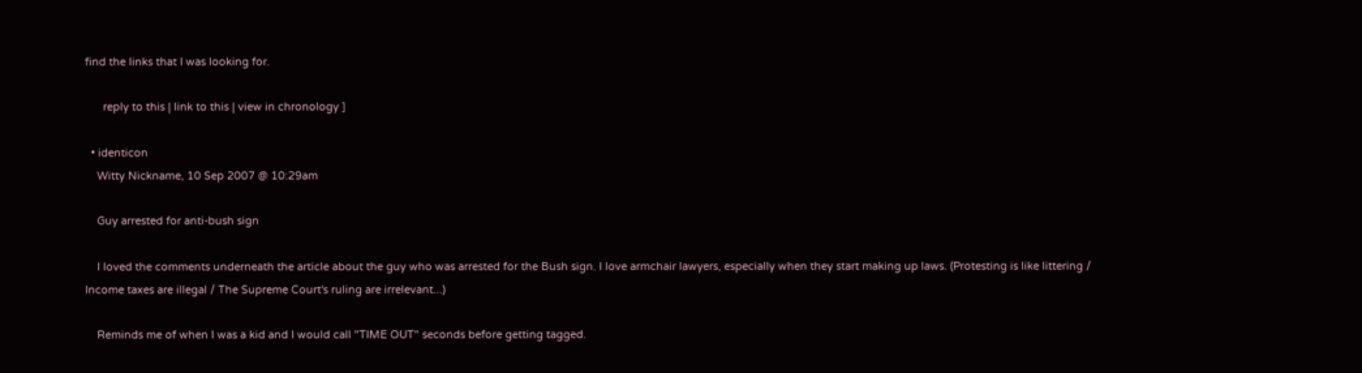find the links that I was looking for.

      reply to this | link to this | view in chronology ]

  • identicon
    Witty Nickname, 10 Sep 2007 @ 10:29am

    Guy arrested for anti-bush sign

    I loved the comments underneath the article about the guy who was arrested for the Bush sign. I love armchair lawyers, especially when they start making up laws. (Protesting is like littering / Income taxes are illegal / The Supreme Court's ruling are irrelevant...)

    Reminds me of when I was a kid and I would call "TIME OUT" seconds before getting tagged.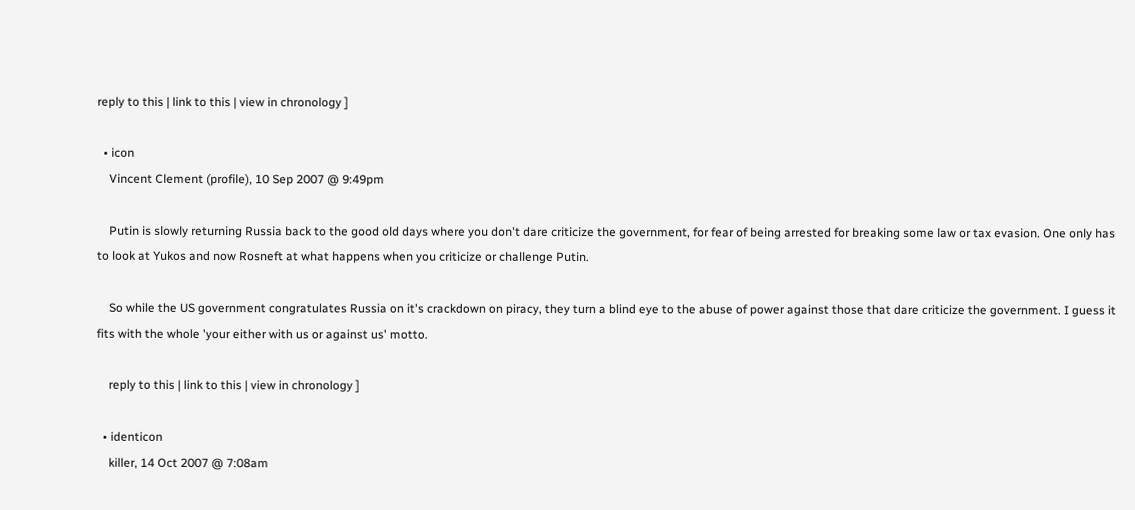reply to this | link to this | view in chronology ]

  • icon
    Vincent Clement (profile), 10 Sep 2007 @ 9:49pm

    Putin is slowly returning Russia back to the good old days where you don't dare criticize the government, for fear of being arrested for breaking some law or tax evasion. One only has to look at Yukos and now Rosneft at what happens when you criticize or challenge Putin.

    So while the US government congratulates Russia on it's crackdown on piracy, they turn a blind eye to the abuse of power against those that dare criticize the government. I guess it fits with the whole 'your either with us or against us' motto.

    reply to this | link to this | view in chronology ]

  • identicon
    killer, 14 Oct 2007 @ 7:08am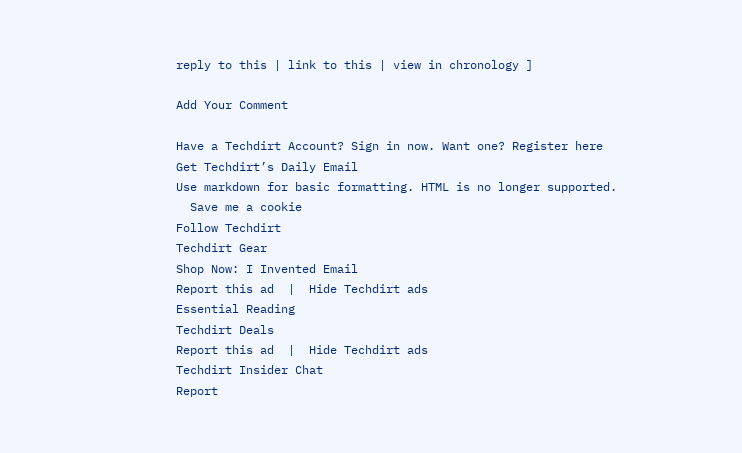reply to this | link to this | view in chronology ]

Add Your Comment

Have a Techdirt Account? Sign in now. Want one? Register here
Get Techdirt’s Daily Email
Use markdown for basic formatting. HTML is no longer supported.
  Save me a cookie
Follow Techdirt
Techdirt Gear
Shop Now: I Invented Email
Report this ad  |  Hide Techdirt ads
Essential Reading
Techdirt Deals
Report this ad  |  Hide Techdirt ads
Techdirt Insider Chat
Report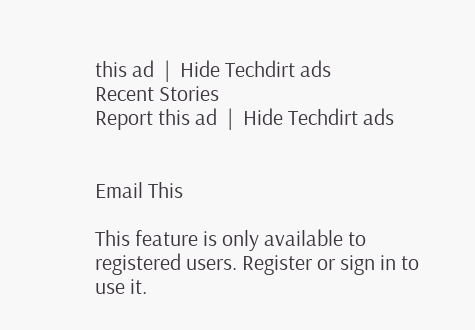this ad  |  Hide Techdirt ads
Recent Stories
Report this ad  |  Hide Techdirt ads


Email This

This feature is only available to registered users. Register or sign in to use it.